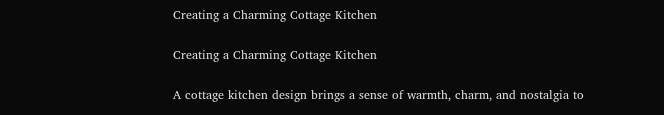Creating a Charming Cottage Kitchen

Creating a Charming Cottage Kitchen

A cottage kitchen design brings a sense of warmth, charm, and nostalgia to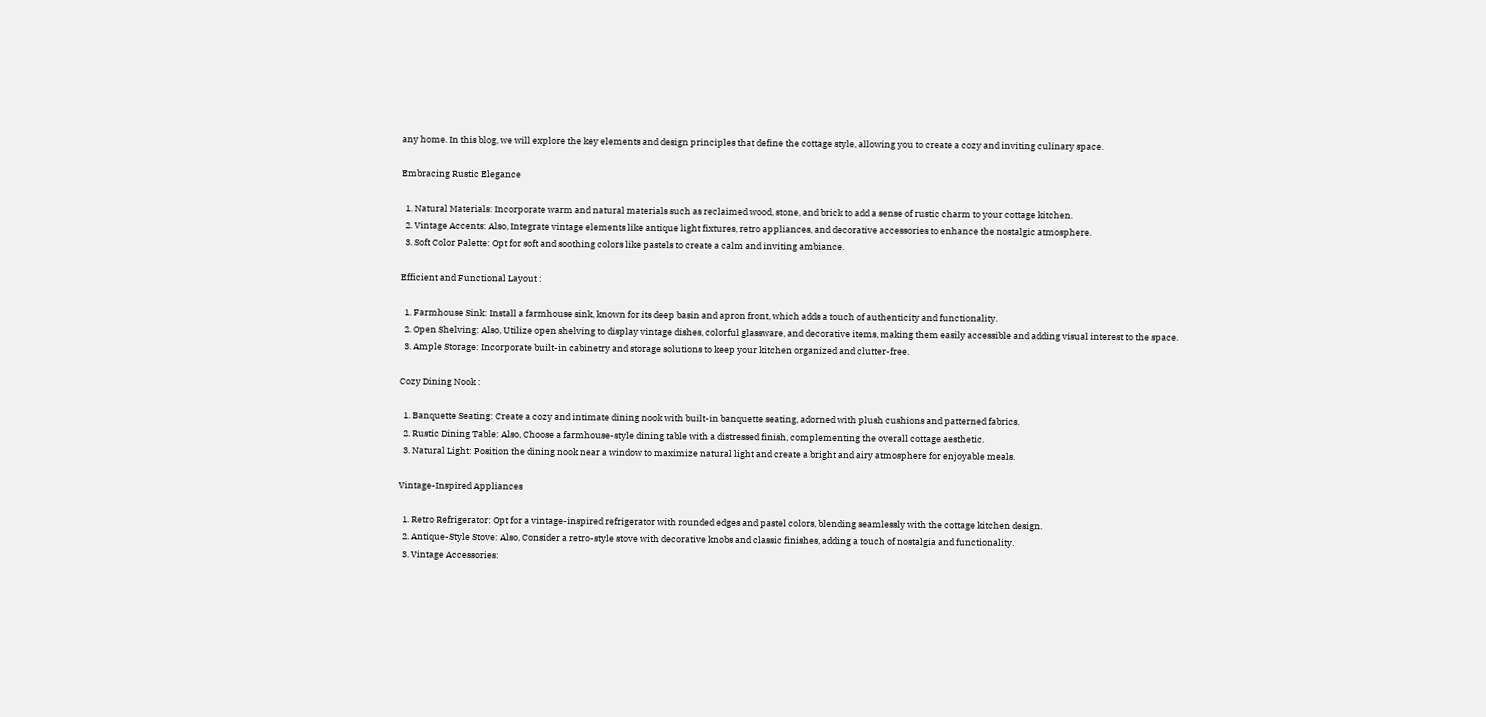any home. In this blog, we will explore the key elements and design principles that define the cottage style, allowing you to create a cozy and inviting culinary space.

Embracing Rustic Elegance

  1. Natural Materials: Incorporate warm and natural materials such as reclaimed wood, stone, and brick to add a sense of rustic charm to your cottage kitchen.
  2. Vintage Accents: Also, Integrate vintage elements like antique light fixtures, retro appliances, and decorative accessories to enhance the nostalgic atmosphere.
  3. Soft Color Palette: Opt for soft and soothing colors like pastels to create a calm and inviting ambiance.

Efficient and Functional Layout :

  1. Farmhouse Sink: Install a farmhouse sink, known for its deep basin and apron front, which adds a touch of authenticity and functionality.
  2. Open Shelving: Also, Utilize open shelving to display vintage dishes, colorful glassware, and decorative items, making them easily accessible and adding visual interest to the space.
  3. Ample Storage: Incorporate built-in cabinetry and storage solutions to keep your kitchen organized and clutter-free.

Cozy Dining Nook :

  1. Banquette Seating: Create a cozy and intimate dining nook with built-in banquette seating, adorned with plush cushions and patterned fabrics.
  2. Rustic Dining Table: Also, Choose a farmhouse-style dining table with a distressed finish, complementing the overall cottage aesthetic.
  3. Natural Light: Position the dining nook near a window to maximize natural light and create a bright and airy atmosphere for enjoyable meals.

Vintage-Inspired Appliances

  1. Retro Refrigerator: Opt for a vintage-inspired refrigerator with rounded edges and pastel colors, blending seamlessly with the cottage kitchen design.
  2. Antique-Style Stove: Also, Consider a retro-style stove with decorative knobs and classic finishes, adding a touch of nostalgia and functionality.
  3. Vintage Accessories: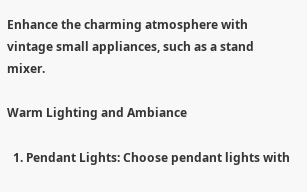Enhance the charming atmosphere with vintage small appliances, such as a stand mixer.

Warm Lighting and Ambiance

  1. Pendant Lights: Choose pendant lights with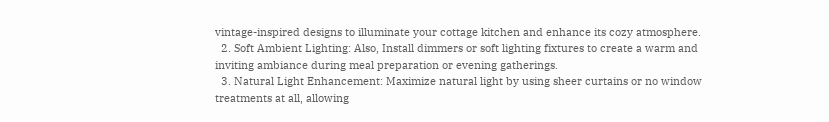vintage-inspired designs to illuminate your cottage kitchen and enhance its cozy atmosphere.
  2. Soft Ambient Lighting: Also, Install dimmers or soft lighting fixtures to create a warm and inviting ambiance during meal preparation or evening gatherings.
  3. Natural Light Enhancement: Maximize natural light by using sheer curtains or no window treatments at all, allowing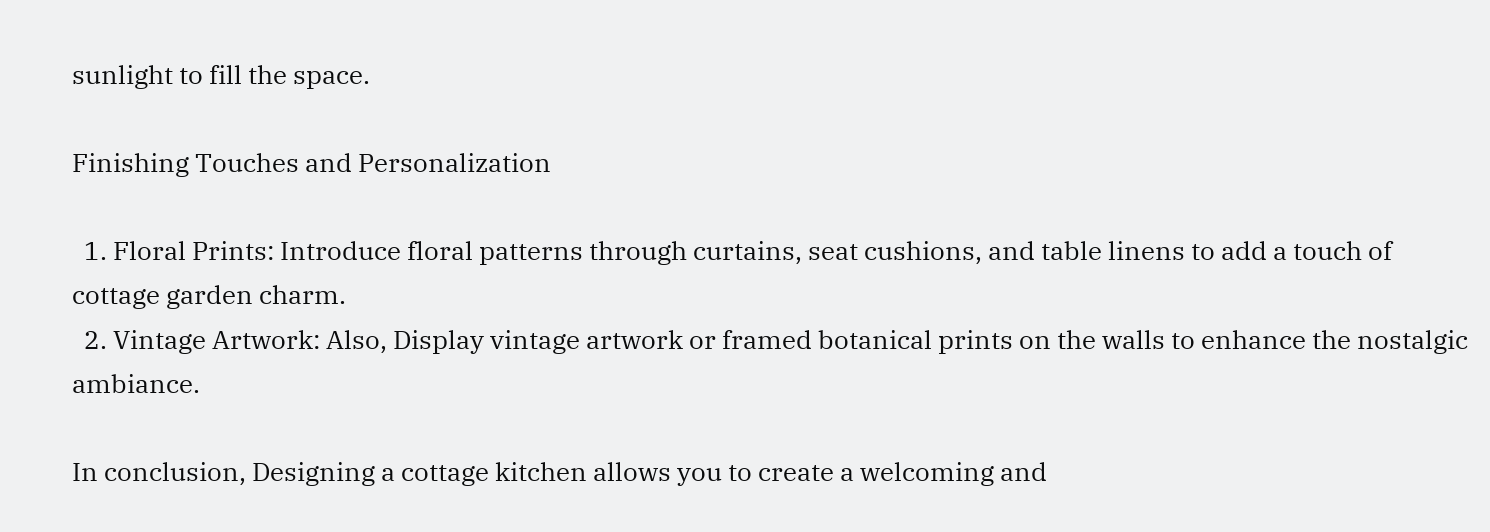sunlight to fill the space.

Finishing Touches and Personalization

  1. Floral Prints: Introduce floral patterns through curtains, seat cushions, and table linens to add a touch of cottage garden charm.
  2. Vintage Artwork: Also, Display vintage artwork or framed botanical prints on the walls to enhance the nostalgic ambiance.

In conclusion, Designing a cottage kitchen allows you to create a welcoming and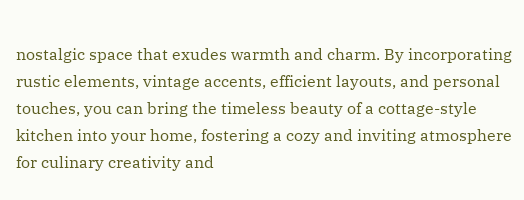nostalgic space that exudes warmth and charm. By incorporating rustic elements, vintage accents, efficient layouts, and personal touches, you can bring the timeless beauty of a cottage-style kitchen into your home, fostering a cozy and inviting atmosphere for culinary creativity and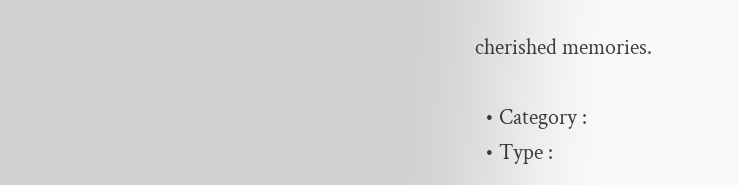cherished memories.

  • Category :
  • Type :